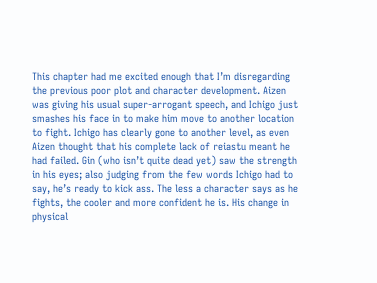This chapter had me excited enough that I’m disregarding the previous poor plot and character development. Aizen was giving his usual super-arrogant speech, and Ichigo just smashes his face in to make him move to another location to fight. Ichigo has clearly gone to another level, as even Aizen thought that his complete lack of reiastu meant he had failed. Gin (who isn’t quite dead yet) saw the strength in his eyes; also judging from the few words Ichigo had to say, he’s ready to kick ass. The less a character says as he fights, the cooler and more confident he is. His change in physical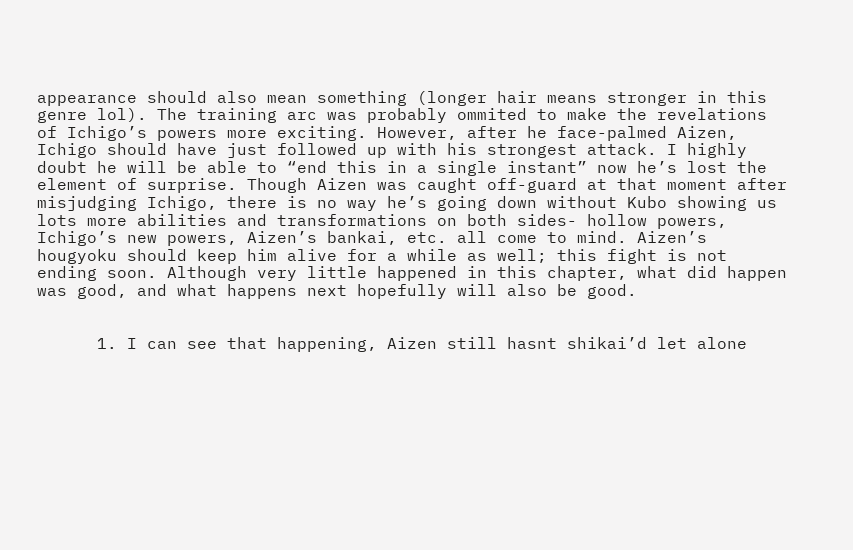appearance should also mean something (longer hair means stronger in this genre lol). The training arc was probably ommited to make the revelations of Ichigo’s powers more exciting. However, after he face-palmed Aizen, Ichigo should have just followed up with his strongest attack. I highly doubt he will be able to “end this in a single instant” now he’s lost the element of surprise. Though Aizen was caught off-guard at that moment after misjudging Ichigo, there is no way he’s going down without Kubo showing us lots more abilities and transformations on both sides- hollow powers, Ichigo’s new powers, Aizen’s bankai, etc. all come to mind. Aizen’s hougyoku should keep him alive for a while as well; this fight is not ending soon. Although very little happened in this chapter, what did happen was good, and what happens next hopefully will also be good.


      1. I can see that happening, Aizen still hasnt shikai’d let alone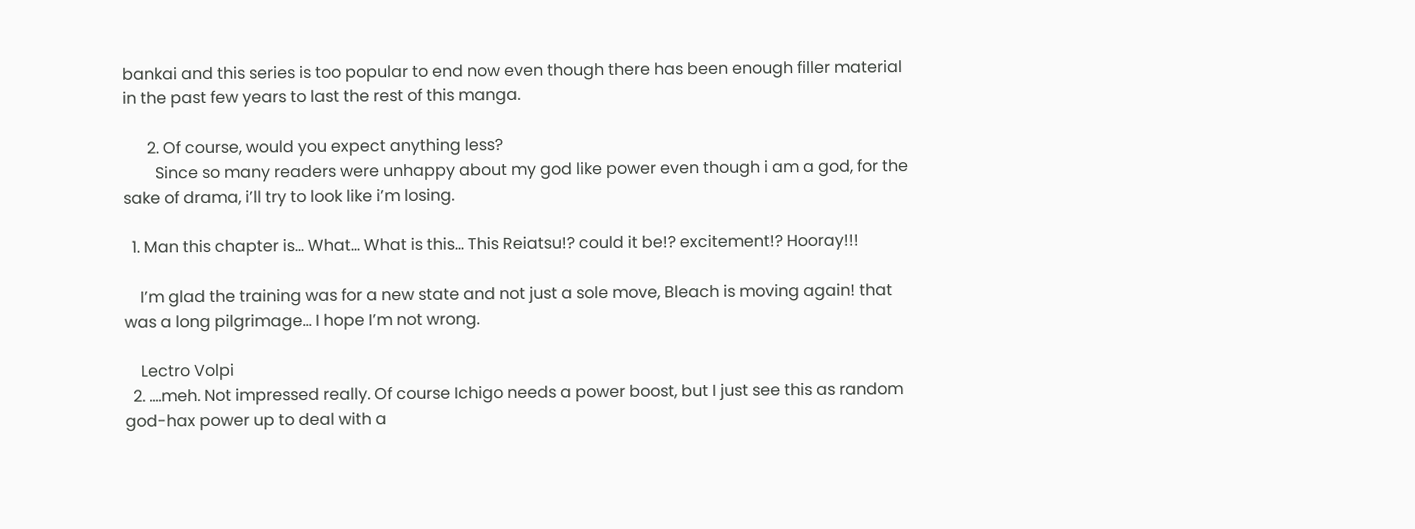bankai and this series is too popular to end now even though there has been enough filler material in the past few years to last the rest of this manga.

      2. Of course, would you expect anything less?
        Since so many readers were unhappy about my god like power even though i am a god, for the sake of drama, i’ll try to look like i’m losing.

  1. Man this chapter is… What… What is this… This Reiatsu!? could it be!? excitement!? Hooray!!!

    I’m glad the training was for a new state and not just a sole move, Bleach is moving again! that was a long pilgrimage… I hope I’m not wrong.

    Lectro Volpi
  2. ….meh. Not impressed really. Of course Ichigo needs a power boost, but I just see this as random god-hax power up to deal with a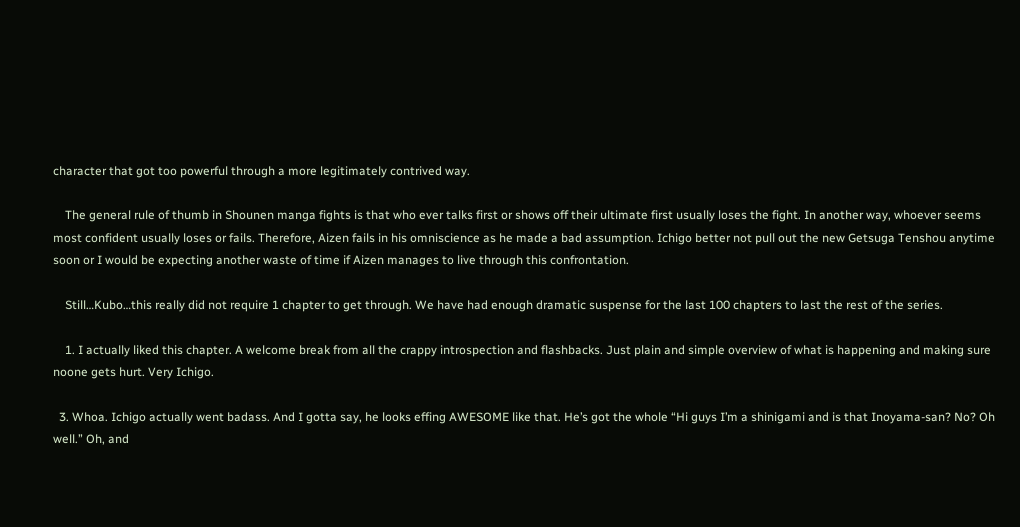character that got too powerful through a more legitimately contrived way.

    The general rule of thumb in Shounen manga fights is that who ever talks first or shows off their ultimate first usually loses the fight. In another way, whoever seems most confident usually loses or fails. Therefore, Aizen fails in his omniscience as he made a bad assumption. Ichigo better not pull out the new Getsuga Tenshou anytime soon or I would be expecting another waste of time if Aizen manages to live through this confrontation.

    Still…Kubo…this really did not require 1 chapter to get through. We have had enough dramatic suspense for the last 100 chapters to last the rest of the series.

    1. I actually liked this chapter. A welcome break from all the crappy introspection and flashbacks. Just plain and simple overview of what is happening and making sure noone gets hurt. Very Ichigo.

  3. Whoa. Ichigo actually went badass. And I gotta say, he looks effing AWESOME like that. He’s got the whole “Hi guys I’m a shinigami and is that Inoyama-san? No? Oh well.” Oh, and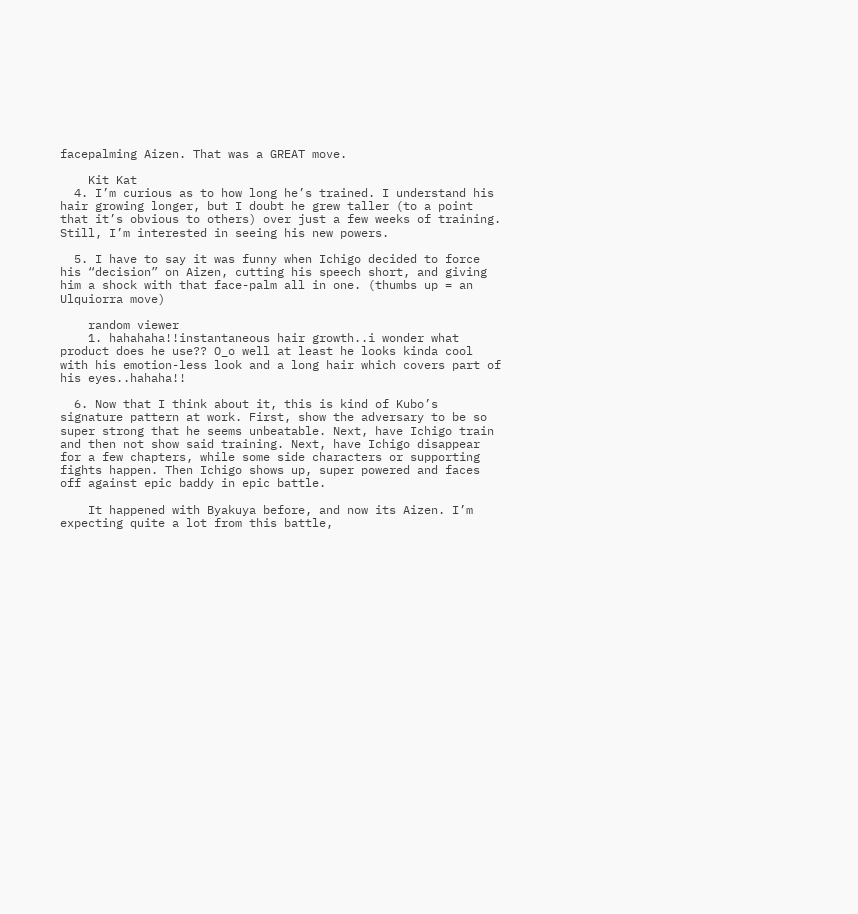facepalming Aizen. That was a GREAT move.

    Kit Kat
  4. I’m curious as to how long he’s trained. I understand his hair growing longer, but I doubt he grew taller (to a point that it’s obvious to others) over just a few weeks of training. Still, I’m interested in seeing his new powers.

  5. I have to say it was funny when Ichigo decided to force his “decision” on Aizen, cutting his speech short, and giving him a shock with that face-palm all in one. (thumbs up = an Ulquiorra move)

    random viewer
    1. hahahaha!!instantaneous hair growth..i wonder what product does he use?? O_o well at least he looks kinda cool with his emotion-less look and a long hair which covers part of his eyes..hahaha!!

  6. Now that I think about it, this is kind of Kubo’s signature pattern at work. First, show the adversary to be so super strong that he seems unbeatable. Next, have Ichigo train and then not show said training. Next, have Ichigo disappear for a few chapters, while some side characters or supporting fights happen. Then Ichigo shows up, super powered and faces off against epic baddy in epic battle.

    It happened with Byakuya before, and now its Aizen. I’m expecting quite a lot from this battle,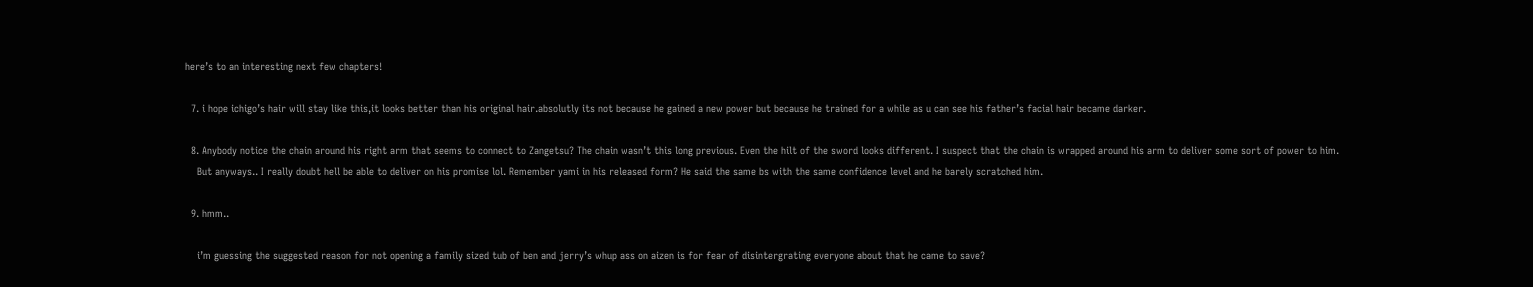here’s to an interesting next few chapters!

  7. i hope ichigo’s hair will stay like this,it looks better than his original hair.absolutly its not because he gained a new power but because he trained for a while as u can see his father’s facial hair became darker.

  8. Anybody notice the chain around his right arm that seems to connect to Zangetsu? The chain wasn’t this long previous. Even the hilt of the sword looks different. I suspect that the chain is wrapped around his arm to deliver some sort of power to him.
    But anyways.. I really doubt hell be able to deliver on his promise lol. Remember yami in his released form? He said the same bs with the same confidence level and he barely scratched him.

  9. hmm..

    i’m guessing the suggested reason for not opening a family sized tub of ben and jerry’s whup ass on aizen is for fear of disintergrating everyone about that he came to save?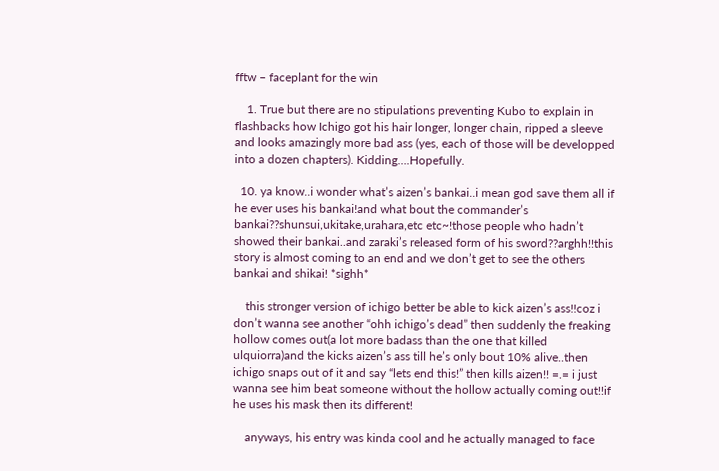fftw – faceplant for the win

    1. True but there are no stipulations preventing Kubo to explain in flashbacks how Ichigo got his hair longer, longer chain, ripped a sleeve and looks amazingly more bad ass (yes, each of those will be developped into a dozen chapters). Kidding….Hopefully.

  10. ya know..i wonder what’s aizen’s bankai..i mean god save them all if he ever uses his bankai!and what bout the commander’s bankai??shunsui,ukitake,urahara,etc etc~!those people who hadn’t showed their bankai..and zaraki’s released form of his sword??arghh!!this story is almost coming to an end and we don’t get to see the others bankai and shikai! *sighh*

    this stronger version of ichigo better be able to kick aizen’s ass!!coz i don’t wanna see another “ohh ichigo’s dead” then suddenly the freaking hollow comes out(a lot more badass than the one that killed ulquiorra)and the kicks aizen’s ass till he’s only bout 10% alive..then ichigo snaps out of it and say “lets end this!” then kills aizen!! =.= i just wanna see him beat someone without the hollow actually coming out!!if he uses his mask then its different!

    anyways, his entry was kinda cool and he actually managed to face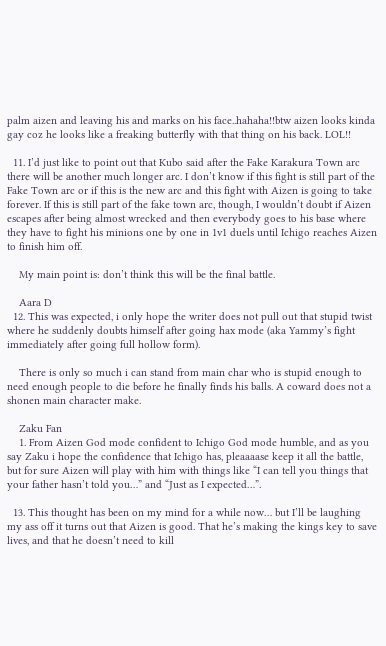palm aizen and leaving his and marks on his face..hahaha!!btw aizen looks kinda gay coz he looks like a freaking butterfly with that thing on his back. LOL!!

  11. I’d just like to point out that Kubo said after the Fake Karakura Town arc there will be another much longer arc. I don’t know if this fight is still part of the Fake Town arc or if this is the new arc and this fight with Aizen is going to take forever. If this is still part of the fake town arc, though, I wouldn’t doubt if Aizen escapes after being almost wrecked and then everybody goes to his base where they have to fight his minions one by one in 1v1 duels until Ichigo reaches Aizen to finish him off.

    My main point is: don’t think this will be the final battle.

    Aara D
  12. This was expected, i only hope the writer does not pull out that stupid twist where he suddenly doubts himself after going hax mode (aka Yammy’s fight immediately after going full hollow form).

    There is only so much i can stand from main char who is stupid enough to need enough people to die before he finally finds his balls. A coward does not a shonen main character make.

    Zaku Fan
    1. From Aizen God mode confident to Ichigo God mode humble, and as you say Zaku i hope the confidence that Ichigo has, pleaaaase keep it all the battle, but for sure Aizen will play with him with things like “I can tell you things that your father hasn’t told you…” and “Just as I expected…”.

  13. This thought has been on my mind for a while now… but I’ll be laughing my ass off it turns out that Aizen is good. That he’s making the kings key to save lives, and that he doesn’t need to kill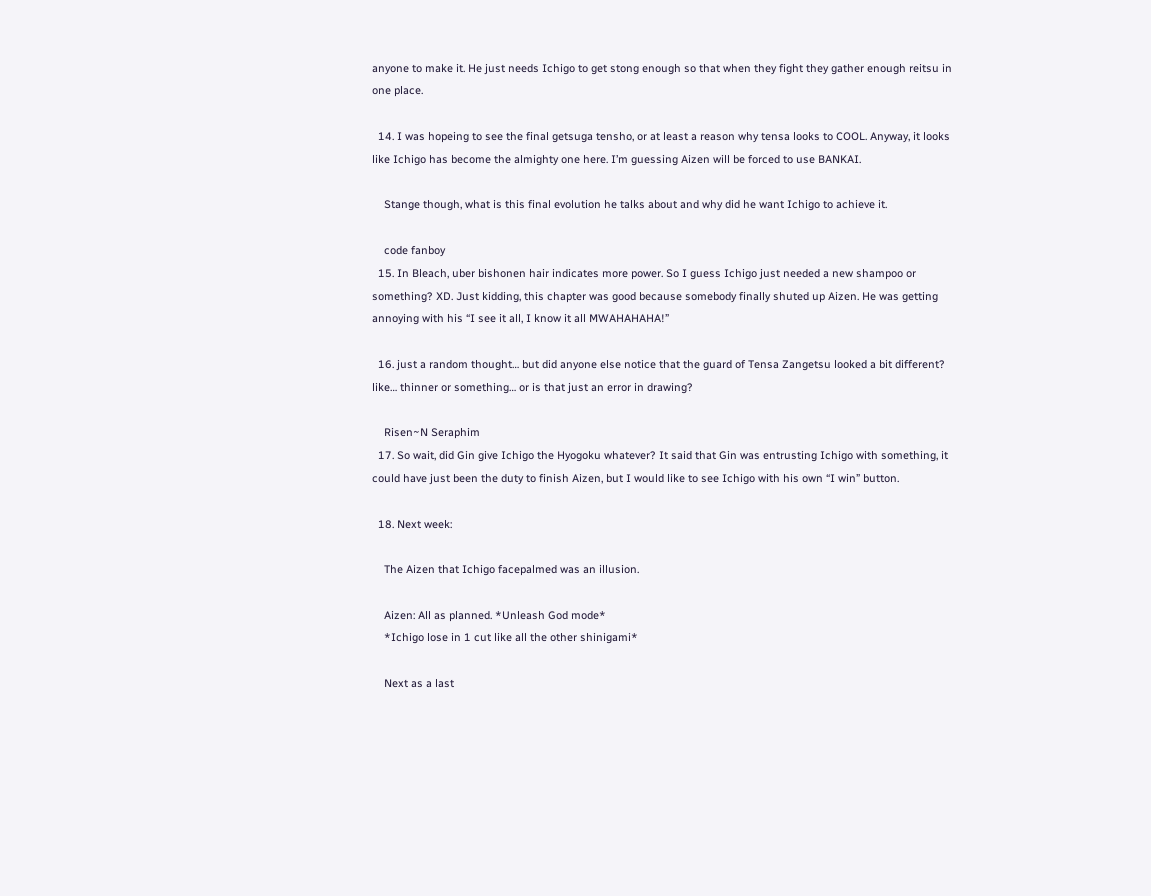anyone to make it. He just needs Ichigo to get stong enough so that when they fight they gather enough reitsu in one place.

  14. I was hopeing to see the final getsuga tensho, or at least a reason why tensa looks to COOL. Anyway, it looks like Ichigo has become the almighty one here. I’m guessing Aizen will be forced to use BANKAI.

    Stange though, what is this final evolution he talks about and why did he want Ichigo to achieve it.

    code fanboy
  15. In Bleach, uber bishonen hair indicates more power. So I guess Ichigo just needed a new shampoo or something? XD. Just kidding, this chapter was good because somebody finally shuted up Aizen. He was getting annoying with his “I see it all, I know it all MWAHAHAHA!”

  16. just a random thought… but did anyone else notice that the guard of Tensa Zangetsu looked a bit different? like… thinner or something… or is that just an error in drawing?

    Risen~N Seraphim
  17. So wait, did Gin give Ichigo the Hyogoku whatever? It said that Gin was entrusting Ichigo with something, it could have just been the duty to finish Aizen, but I would like to see Ichigo with his own “I win” button.

  18. Next week:

    The Aizen that Ichigo facepalmed was an illusion.

    Aizen: All as planned. *Unleash God mode*
    *Ichigo lose in 1 cut like all the other shinigami*

    Next as a last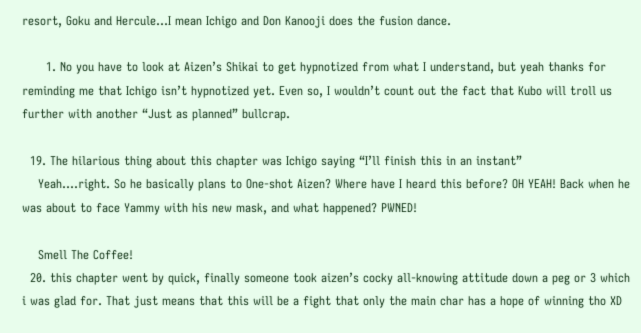resort, Goku and Hercule…I mean Ichigo and Don Kanooji does the fusion dance.

      1. No you have to look at Aizen’s Shikai to get hypnotized from what I understand, but yeah thanks for reminding me that Ichigo isn’t hypnotized yet. Even so, I wouldn’t count out the fact that Kubo will troll us further with another “Just as planned” bullcrap.

  19. The hilarious thing about this chapter was Ichigo saying “I’ll finish this in an instant”
    Yeah….right. So he basically plans to One-shot Aizen? Where have I heard this before? OH YEAH! Back when he was about to face Yammy with his new mask, and what happened? PWNED!

    Smell The Coffee!
  20. this chapter went by quick, finally someone took aizen’s cocky all-knowing attitude down a peg or 3 which i was glad for. That just means that this will be a fight that only the main char has a hope of winning tho XD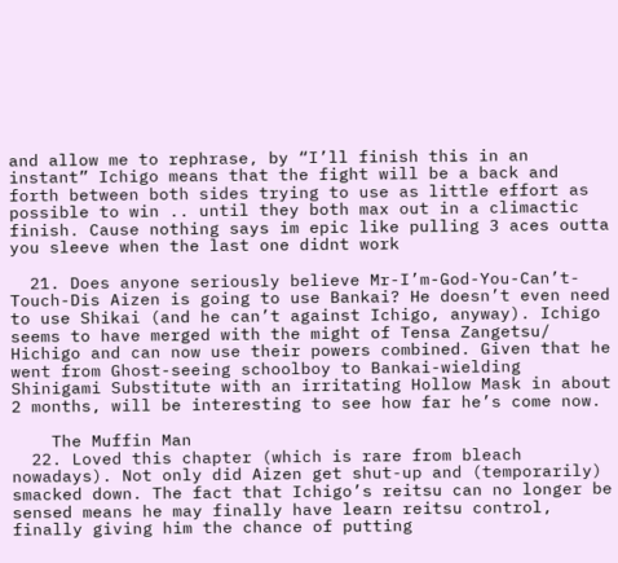and allow me to rephrase, by “I’ll finish this in an instant” Ichigo means that the fight will be a back and forth between both sides trying to use as little effort as possible to win .. until they both max out in a climactic finish. Cause nothing says im epic like pulling 3 aces outta you sleeve when the last one didnt work

  21. Does anyone seriously believe Mr-I’m-God-You-Can’t-Touch-Dis Aizen is going to use Bankai? He doesn’t even need to use Shikai (and he can’t against Ichigo, anyway). Ichigo seems to have merged with the might of Tensa Zangetsu/ Hichigo and can now use their powers combined. Given that he went from Ghost-seeing schoolboy to Bankai-wielding Shinigami Substitute with an irritating Hollow Mask in about 2 months, will be interesting to see how far he’s come now.

    The Muffin Man
  22. Loved this chapter (which is rare from bleach nowadays). Not only did Aizen get shut-up and (temporarily) smacked down. The fact that Ichigo’s reitsu can no longer be sensed means he may finally have learn reitsu control, finally giving him the chance of putting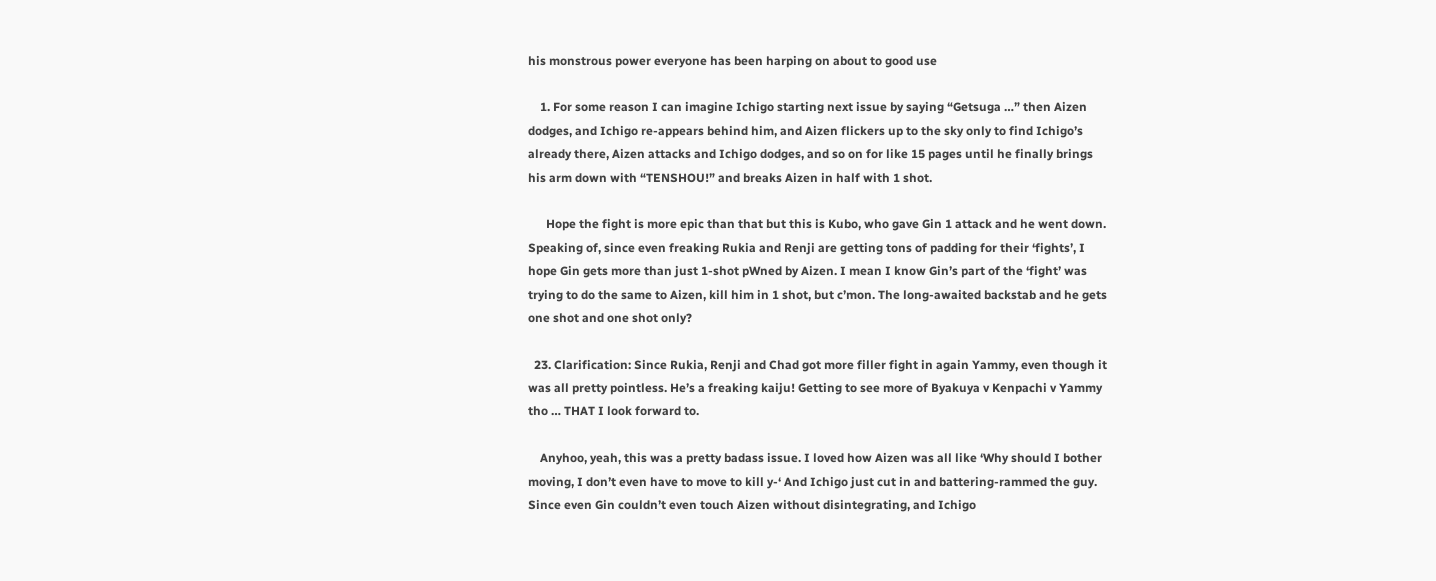his monstrous power everyone has been harping on about to good use

    1. For some reason I can imagine Ichigo starting next issue by saying “Getsuga …” then Aizen dodges, and Ichigo re-appears behind him, and Aizen flickers up to the sky only to find Ichigo’s already there, Aizen attacks and Ichigo dodges, and so on for like 15 pages until he finally brings his arm down with “TENSHOU!” and breaks Aizen in half with 1 shot.

      Hope the fight is more epic than that but this is Kubo, who gave Gin 1 attack and he went down. Speaking of, since even freaking Rukia and Renji are getting tons of padding for their ‘fights’, I hope Gin gets more than just 1-shot pWned by Aizen. I mean I know Gin’s part of the ‘fight’ was trying to do the same to Aizen, kill him in 1 shot, but c’mon. The long-awaited backstab and he gets one shot and one shot only?

  23. Clarification: Since Rukia, Renji and Chad got more filler fight in again Yammy, even though it was all pretty pointless. He’s a freaking kaiju! Getting to see more of Byakuya v Kenpachi v Yammy tho … THAT I look forward to.

    Anyhoo, yeah, this was a pretty badass issue. I loved how Aizen was all like ‘Why should I bother moving, I don’t even have to move to kill y-‘ And Ichigo just cut in and battering-rammed the guy. Since even Gin couldn’t even touch Aizen without disintegrating, and Ichigo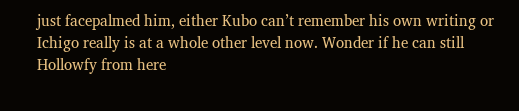just facepalmed him, either Kubo can’t remember his own writing or Ichigo really is at a whole other level now. Wonder if he can still Hollowfy from here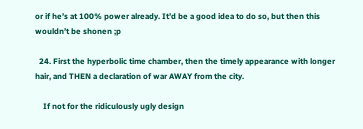or if he’s at 100% power already. It’d be a good idea to do so, but then this wouldn’t be shonen ;p

  24. First the hyperbolic time chamber, then the timely appearance with longer hair, and THEN a declaration of war AWAY from the city.

    If not for the ridiculously ugly design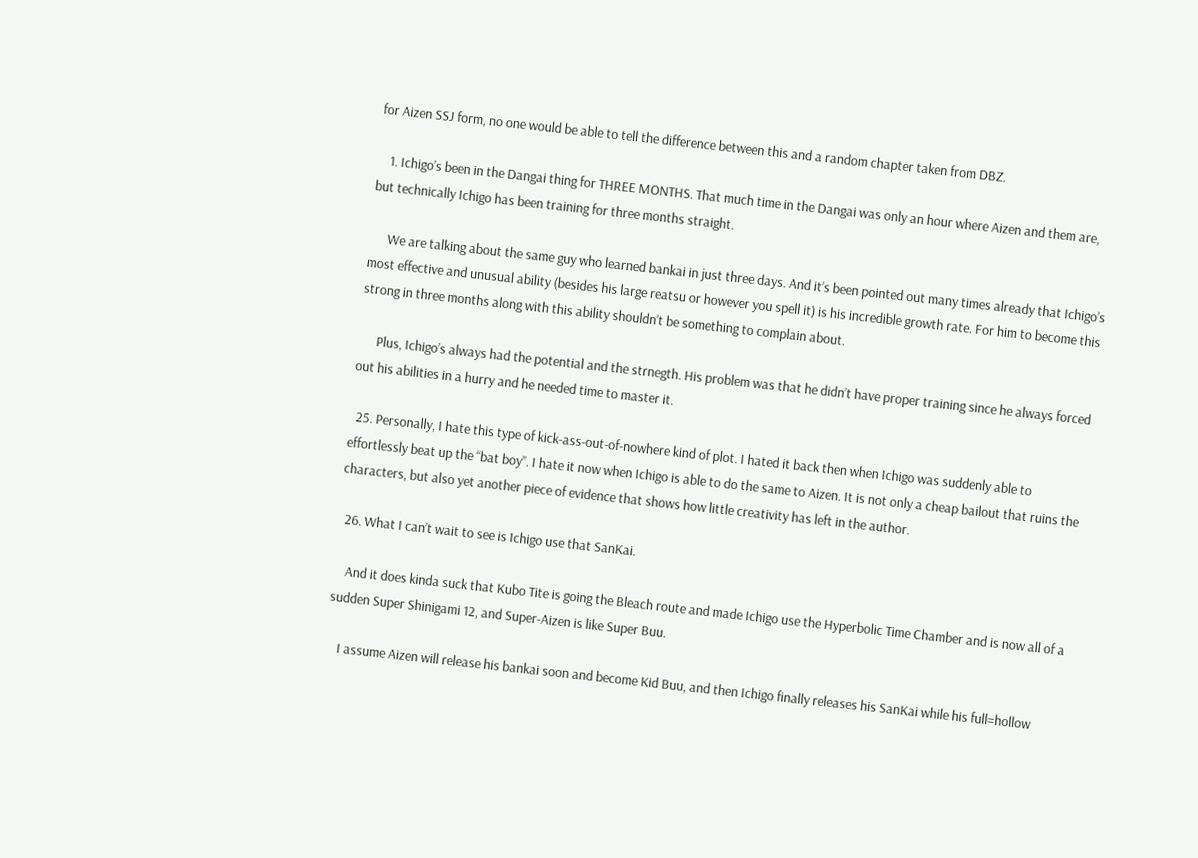for Aizen SSJ form, no one would be able to tell the difference between this and a random chapter taken from DBZ.

    1. Ichigo’s been in the Dangai thing for THREE MONTHS. That much time in the Dangai was only an hour where Aizen and them are, but technically Ichigo has been training for three months straight.

      We are talking about the same guy who learned bankai in just three days. And it’s been pointed out many times already that Ichigo’s most effective and unusual ability (besides his large reatsu or however you spell it) is his incredible growth rate. For him to become this strong in three months along with this ability shouldn’t be something to complain about.

      Plus, Ichigo’s always had the potential and the strnegth. His problem was that he didn’t have proper training since he always forced out his abilities in a hurry and he needed time to master it.

  25. Personally, I hate this type of kick-ass-out-of-nowhere kind of plot. I hated it back then when Ichigo was suddenly able to effortlessly beat up the “bat boy”. I hate it now when Ichigo is able to do the same to Aizen. It is not only a cheap bailout that ruins the characters, but also yet another piece of evidence that shows how little creativity has left in the author.

  26. What I can’t wait to see is Ichigo use that SanKai.

    And it does kinda suck that Kubo Tite is going the Bleach route and made Ichigo use the Hyperbolic Time Chamber and is now all of a sudden Super Shinigami 12, and Super-Aizen is like Super Buu.

    I assume Aizen will release his bankai soon and become Kid Buu, and then Ichigo finally releases his SanKai while his full=hollow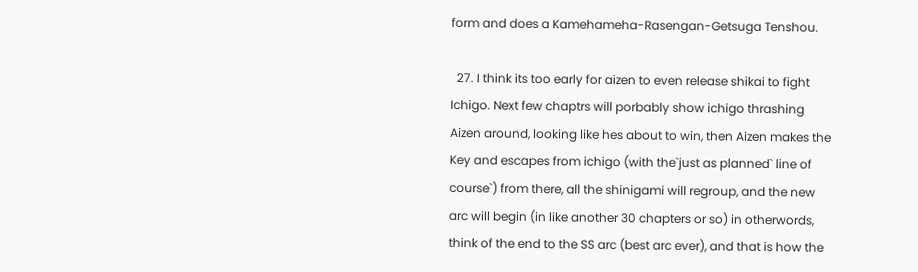form and does a Kamehameha-Rasengan-Getsuga Tenshou.

  27. I think its too early for aizen to even release shikai to fight Ichigo. Next few chaptrs will porbably show ichigo thrashing Aizen around, looking like hes about to win, then Aizen makes the Key and escapes from ichigo (with the`just as planned` line of course`) from there, all the shinigami will regroup, and the new arc will begin (in like another 30 chapters or so) in otherwords, think of the end to the SS arc (best arc ever), and that is how the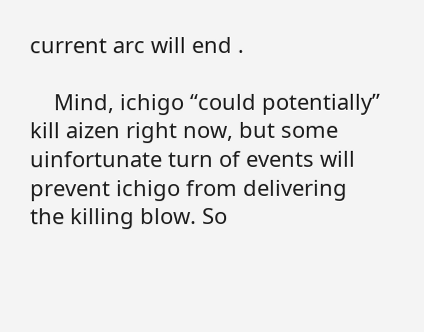current arc will end .

    Mind, ichigo “could potentially” kill aizen right now, but some uinfortunate turn of events will prevent ichigo from delivering the killing blow. So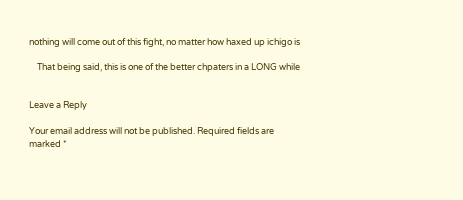nothing will come out of this fight, no matter how haxed up ichigo is

    That being said, this is one of the better chpaters in a LONG while


Leave a Reply

Your email address will not be published. Required fields are marked *